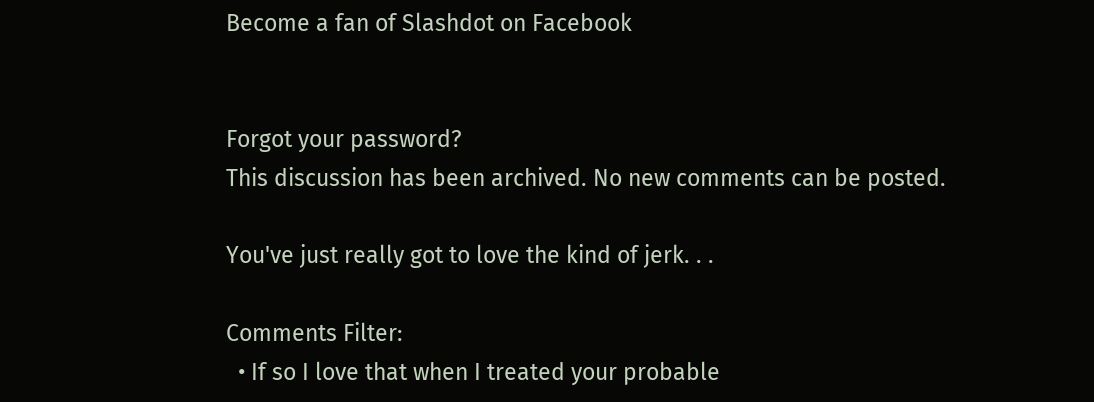Become a fan of Slashdot on Facebook


Forgot your password?
This discussion has been archived. No new comments can be posted.

You've just really got to love the kind of jerk. . .

Comments Filter:
  • If so I love that when I treated your probable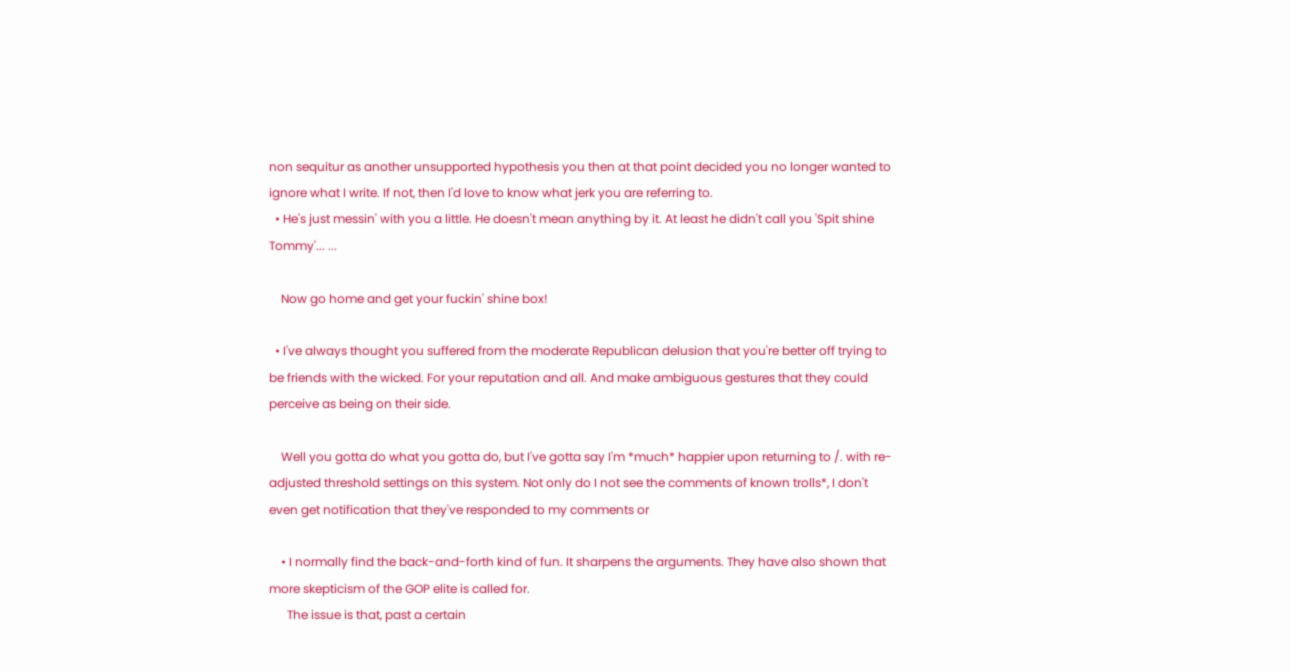non sequitur as another unsupported hypothesis you then at that point decided you no longer wanted to ignore what I write. If not, then I'd love to know what jerk you are referring to.
  • He's just messin' with you a little. He doesn't mean anything by it. At least he didn't call you 'Spit shine Tommy'... ...

    Now go home and get your fuckin' shine box!

  • I've always thought you suffered from the moderate Republican delusion that you're better off trying to be friends with the wicked. For your reputation and all. And make ambiguous gestures that they could perceive as being on their side.

    Well you gotta do what you gotta do, but I've gotta say I'm *much* happier upon returning to /. with re-adjusted threshold settings on this system. Not only do I not see the comments of known trolls*, I don't even get notification that they've responded to my comments or

    • I normally find the back-and-forth kind of fun. It sharpens the arguments. They have also shown that more skepticism of the GOP elite is called for.
      The issue is that, past a certain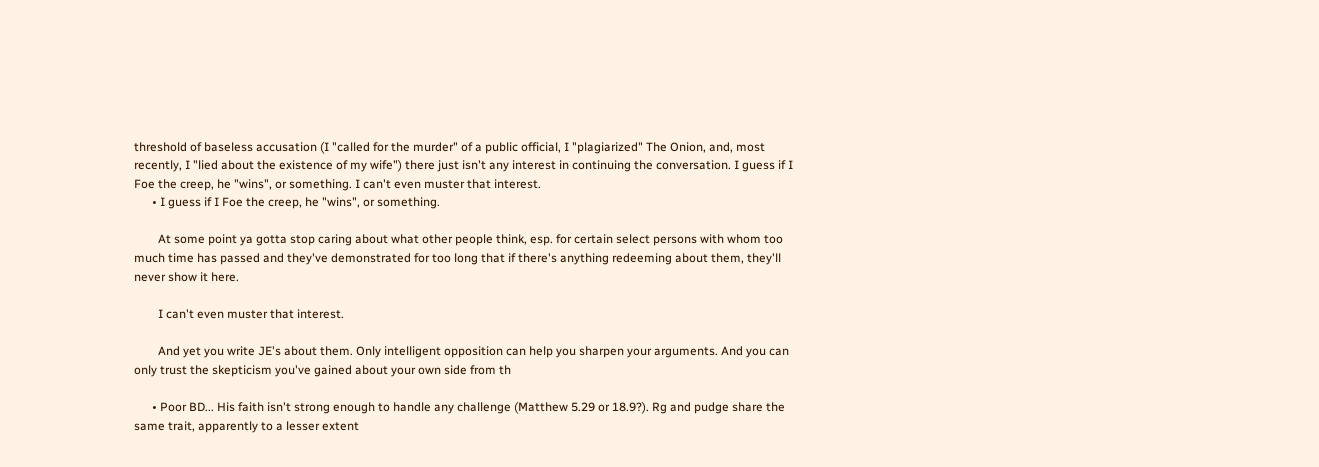threshold of baseless accusation (I "called for the murder" of a public official, I "plagiarized" The Onion, and, most recently, I "lied about the existence of my wife") there just isn't any interest in continuing the conversation. I guess if I Foe the creep, he "wins", or something. I can't even muster that interest.
      • I guess if I Foe the creep, he "wins", or something.

        At some point ya gotta stop caring about what other people think, esp. for certain select persons with whom too much time has passed and they've demonstrated for too long that if there's anything redeeming about them, they'll never show it here.

        I can't even muster that interest.

        And yet you write JE's about them. Only intelligent opposition can help you sharpen your arguments. And you can only trust the skepticism you've gained about your own side from th

      • Poor BD... His faith isn't strong enough to handle any challenge (Matthew 5.29 or 18.9?). Rg and pudge share the same trait, apparently to a lesser extent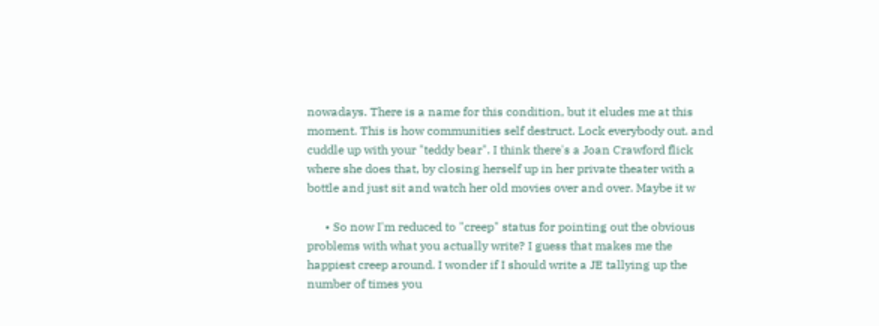nowadays. There is a name for this condition, but it eludes me at this moment. This is how communities self destruct. Lock everybody out. and cuddle up with your "teddy bear". I think there's a Joan Crawford flick where she does that, by closing herself up in her private theater with a bottle and just sit and watch her old movies over and over. Maybe it w

      • So now I'm reduced to "creep" status for pointing out the obvious problems with what you actually write? I guess that makes me the happiest creep around. I wonder if I should write a JE tallying up the number of times you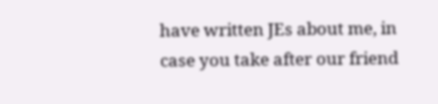have written JEs about me, in case you take after our friend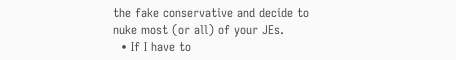the fake conservative and decide to nuke most (or all) of your JEs.
  • If I have to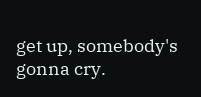get up, somebody's gonna cry.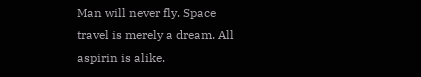Man will never fly. Space travel is merely a dream. All aspirin is alike.